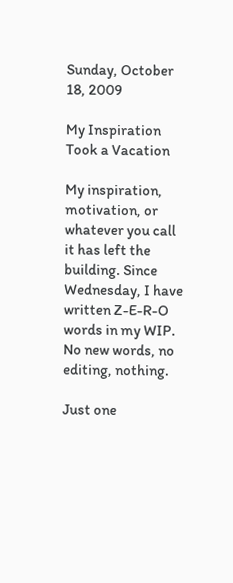Sunday, October 18, 2009

My Inspiration Took a Vacation

My inspiration, motivation, or whatever you call it has left the building. Since Wednesday, I have written Z-E-R-O words in my WIP. No new words, no editing, nothing.

Just one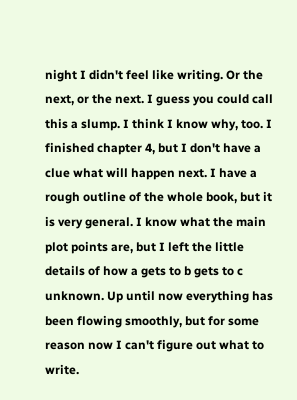night I didn't feel like writing. Or the next, or the next. I guess you could call this a slump. I think I know why, too. I finished chapter 4, but I don't have a clue what will happen next. I have a rough outline of the whole book, but it is very general. I know what the main plot points are, but I left the little details of how a gets to b gets to c unknown. Up until now everything has been flowing smoothly, but for some reason now I can't figure out what to write.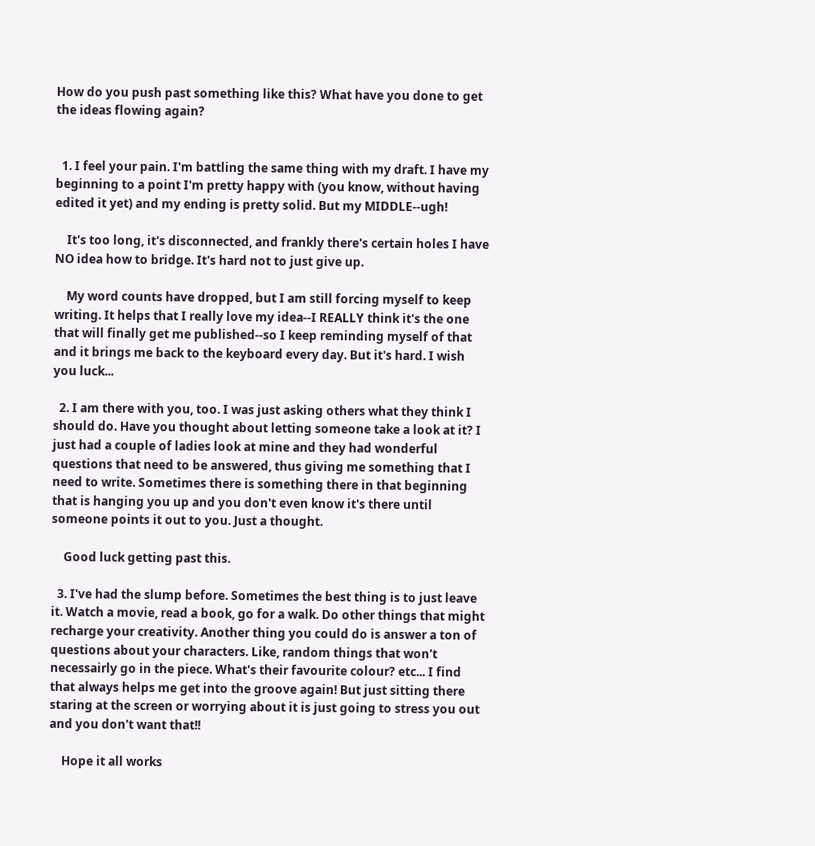How do you push past something like this? What have you done to get the ideas flowing again?


  1. I feel your pain. I'm battling the same thing with my draft. I have my beginning to a point I'm pretty happy with (you know, without having edited it yet) and my ending is pretty solid. But my MIDDLE--ugh!

    It's too long, it's disconnected, and frankly there's certain holes I have NO idea how to bridge. It's hard not to just give up.

    My word counts have dropped, but I am still forcing myself to keep writing. It helps that I really love my idea--I REALLY think it's the one that will finally get me published--so I keep reminding myself of that and it brings me back to the keyboard every day. But it's hard. I wish you luck...

  2. I am there with you, too. I was just asking others what they think I should do. Have you thought about letting someone take a look at it? I just had a couple of ladies look at mine and they had wonderful questions that need to be answered, thus giving me something that I need to write. Sometimes there is something there in that beginning that is hanging you up and you don't even know it's there until someone points it out to you. Just a thought.

    Good luck getting past this.

  3. I've had the slump before. Sometimes the best thing is to just leave it. Watch a movie, read a book, go for a walk. Do other things that might recharge your creativity. Another thing you could do is answer a ton of questions about your characters. Like, random things that won't necessairly go in the piece. What's their favourite colour? etc... I find that always helps me get into the groove again! But just sitting there staring at the screen or worrying about it is just going to stress you out and you don't want that!!

    Hope it all works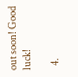out soon! Good luck!

  4.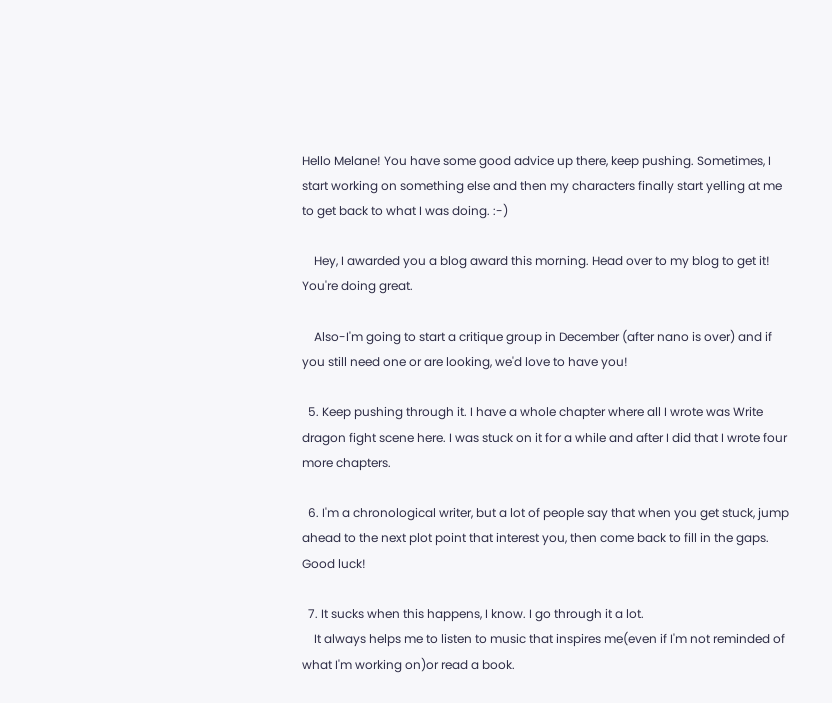Hello Melane! You have some good advice up there, keep pushing. Sometimes, I start working on something else and then my characters finally start yelling at me to get back to what I was doing. :-)

    Hey, I awarded you a blog award this morning. Head over to my blog to get it! You're doing great.

    Also-I'm going to start a critique group in December (after nano is over) and if you still need one or are looking, we'd love to have you!

  5. Keep pushing through it. I have a whole chapter where all I wrote was Write dragon fight scene here. I was stuck on it for a while and after I did that I wrote four more chapters.

  6. I'm a chronological writer, but a lot of people say that when you get stuck, jump ahead to the next plot point that interest you, then come back to fill in the gaps. Good luck!

  7. It sucks when this happens, I know. I go through it a lot.
    It always helps me to listen to music that inspires me(even if I'm not reminded of what I'm working on)or read a book.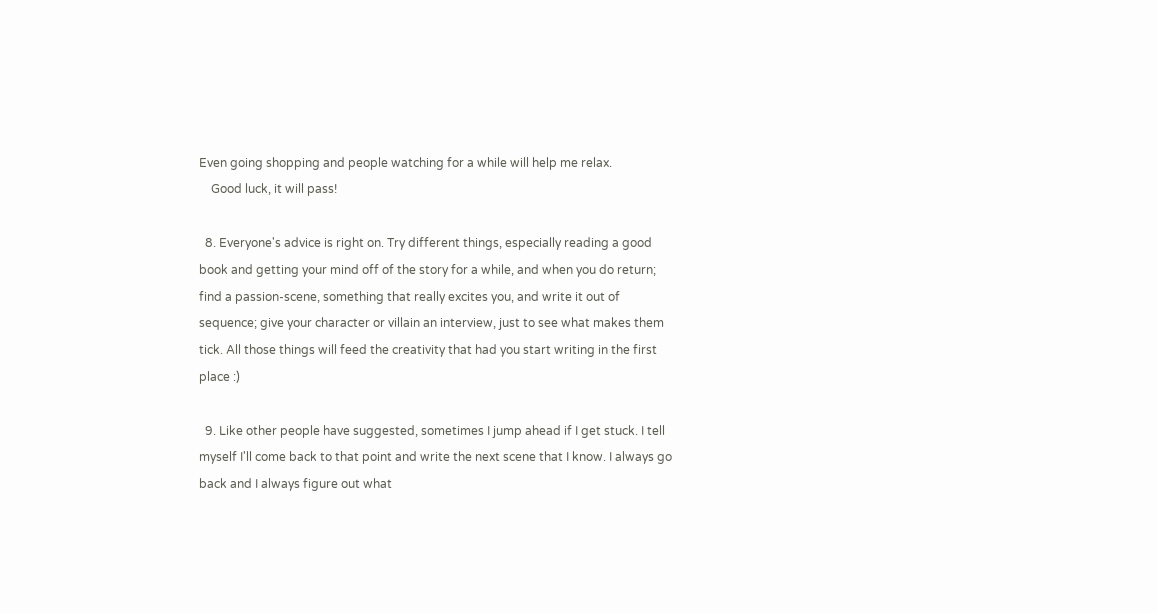Even going shopping and people watching for a while will help me relax.
    Good luck, it will pass!

  8. Everyone's advice is right on. Try different things, especially reading a good book and getting your mind off of the story for a while, and when you do return; find a passion-scene, something that really excites you, and write it out of sequence; give your character or villain an interview, just to see what makes them tick. All those things will feed the creativity that had you start writing in the first place :)

  9. Like other people have suggested, sometimes I jump ahead if I get stuck. I tell myself I'll come back to that point and write the next scene that I know. I always go back and I always figure out what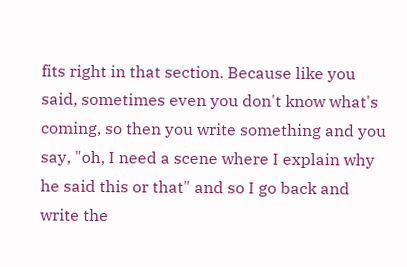fits right in that section. Because like you said, sometimes even you don't know what's coming, so then you write something and you say, "oh, I need a scene where I explain why he said this or that" and so I go back and write the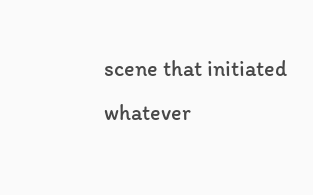scene that initiated whatever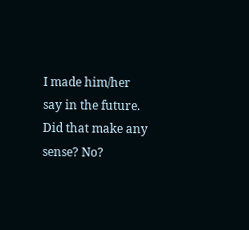I made him/her say in the future. Did that make any sense? No?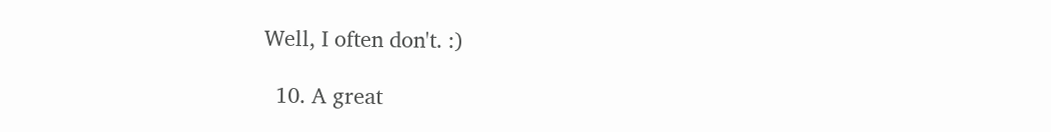Well, I often don't. :)

  10. A great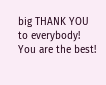big THANK YOU to everybody! You are the best!